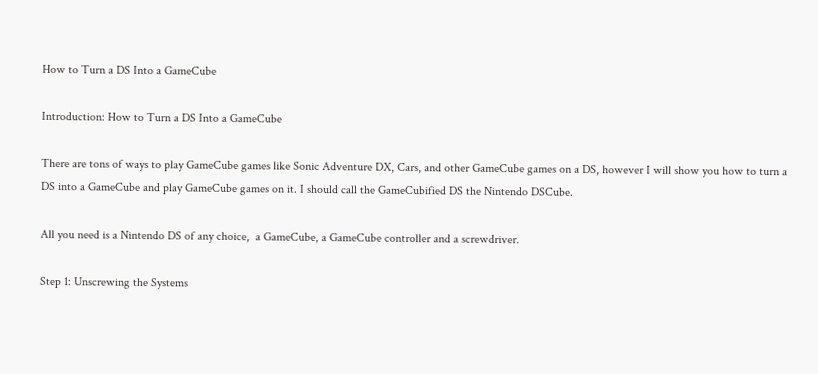How to Turn a DS Into a GameCube

Introduction: How to Turn a DS Into a GameCube

There are tons of ways to play GameCube games like Sonic Adventure DX, Cars, and other GameCube games on a DS, however I will show you how to turn a DS into a GameCube and play GameCube games on it. I should call the GameCubified DS the Nintendo DSCube.

All you need is a Nintendo DS of any choice,  a GameCube, a GameCube controller and a screwdriver.

Step 1: Unscrewing the Systems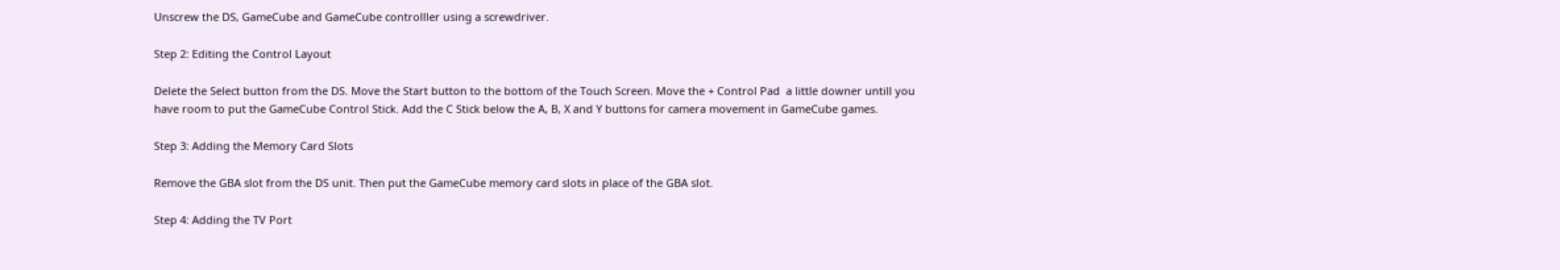Unscrew the DS, GameCube and GameCube controlller using a screwdriver.

Step 2: Editing the Control Layout

Delete the Select button from the DS. Move the Start button to the bottom of the Touch Screen. Move the + Control Pad  a little downer untill you have room to put the GameCube Control Stick. Add the C Stick below the A, B, X and Y buttons for camera movement in GameCube games.

Step 3: Adding the Memory Card Slots

Remove the GBA slot from the DS unit. Then put the GameCube memory card slots in place of the GBA slot.

Step 4: Adding the TV Port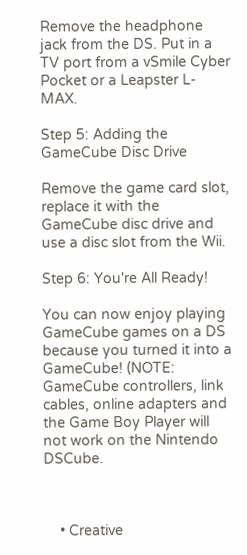Remove the headphone jack from the DS. Put in a TV port from a vSmile Cyber Pocket or a Leapster L-MAX.

Step 5: Adding the GameCube Disc Drive

Remove the game card slot, replace it with the GameCube disc drive and use a disc slot from the Wii.

Step 6: You're All Ready!

You can now enjoy playing GameCube games on a DS because you turned it into a GameCube! (NOTE: GameCube controllers, link cables, online adapters and the Game Boy Player will not work on the Nintendo DSCube.



    • Creative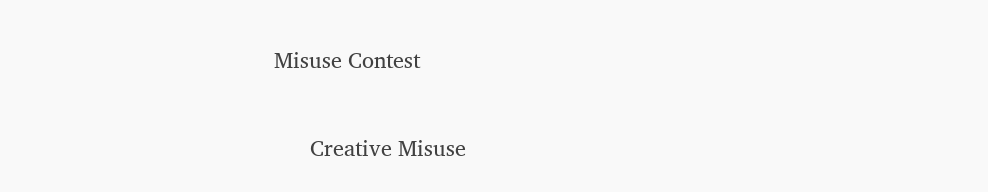Misuse Contest

      Creative Misuse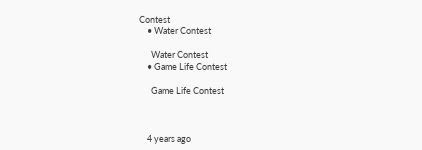Contest
    • Water Contest

      Water Contest
    • Game Life Contest

      Game Life Contest



    4 years ago